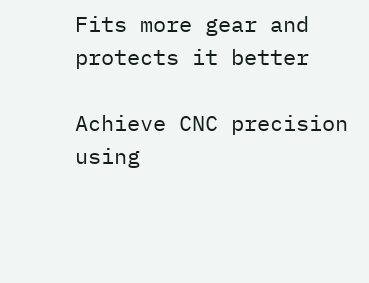Fits more gear and protects it better

Achieve CNC precision using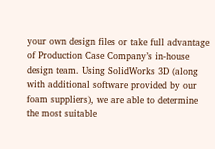your own design files or take full advantage of Production Case Company’s in-house design team. Using SolidWorks 3D (along with additional software provided by our foam suppliers), we are able to determine the most suitable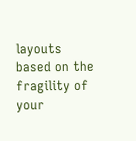layouts based on the fragility of your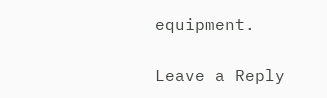equipment.

Leave a Reply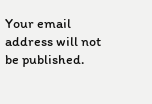Your email address will not be published.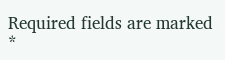Required fields are marked *